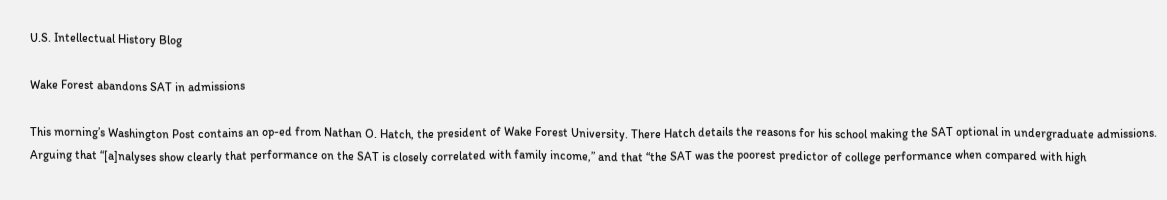U.S. Intellectual History Blog

Wake Forest abandons SAT in admissions

This morning’s Washington Post contains an op-ed from Nathan O. Hatch, the president of Wake Forest University. There Hatch details the reasons for his school making the SAT optional in undergraduate admissions.   Arguing that “[a]nalyses show clearly that performance on the SAT is closely correlated with family income,” and that “the SAT was the poorest predictor of college performance when compared with high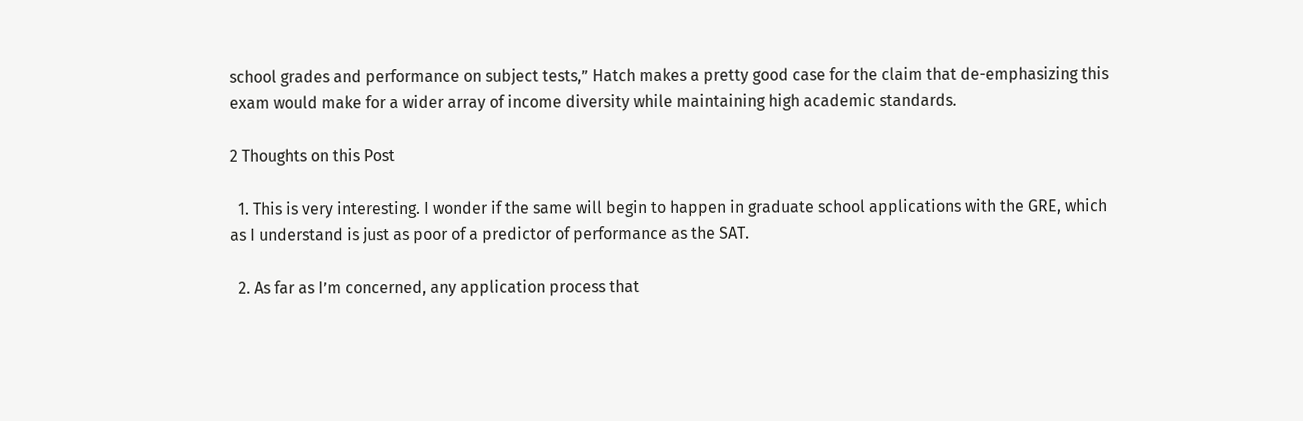school grades and performance on subject tests,” Hatch makes a pretty good case for the claim that de-emphasizing this exam would make for a wider array of income diversity while maintaining high academic standards.

2 Thoughts on this Post

  1. This is very interesting. I wonder if the same will begin to happen in graduate school applications with the GRE, which as I understand is just as poor of a predictor of performance as the SAT.

  2. As far as I’m concerned, any application process that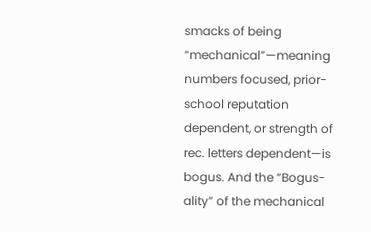smacks of being “mechanical”—meaning numbers focused, prior-school reputation dependent, or strength of rec. letters dependent—is bogus. And the “Bogus-ality” of the mechanical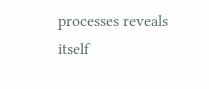processes reveals itself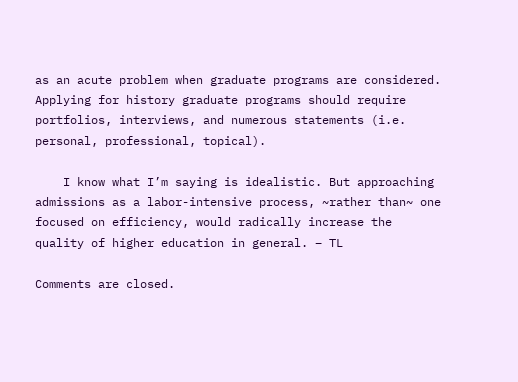as an acute problem when graduate programs are considered. Applying for history graduate programs should require portfolios, interviews, and numerous statements (i.e. personal, professional, topical).

    I know what I’m saying is idealistic. But approaching admissions as a labor-intensive process, ~rather than~ one focused on efficiency, would radically increase the quality of higher education in general. – TL

Comments are closed.